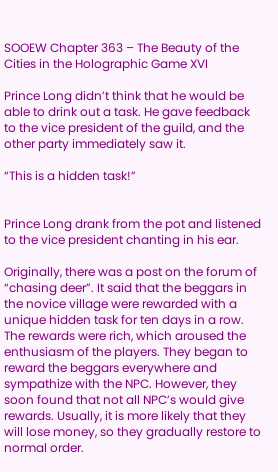SOOEW Chapter 363 – The Beauty of the Cities in the Holographic Game XVI

Prince Long didn’t think that he would be able to drink out a task. He gave feedback to the vice president of the guild, and the other party immediately saw it.

“This is a hidden task!”


Prince Long drank from the pot and listened to the vice president chanting in his ear.

Originally, there was a post on the forum of “chasing deer”. It said that the beggars in the novice village were rewarded with a unique hidden task for ten days in a row. The rewards were rich, which aroused the enthusiasm of the players. They began to reward the beggars everywhere and sympathize with the NPC. However, they soon found that not all NPC’s would give rewards. Usually, it is more likely that they will lose money, so they gradually restore to normal order.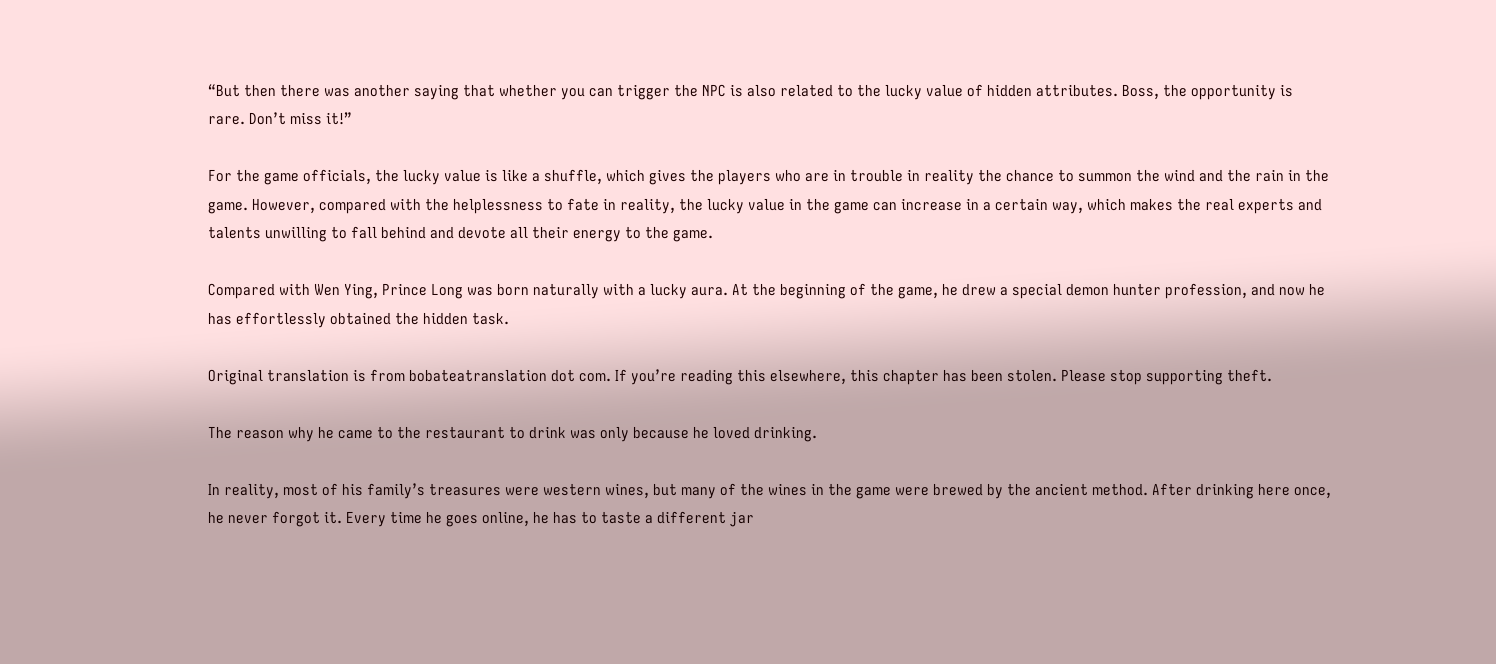“But then there was another saying that whether you can trigger the NPC is also related to the lucky value of hidden attributes. Boss, the opportunity is rare. Don’t miss it!”

For the game officials, the lucky value is like a shuffle, which gives the players who are in trouble in reality the chance to summon the wind and the rain in the game. However, compared with the helplessness to fate in reality, the lucky value in the game can increase in a certain way, which makes the real experts and talents unwilling to fall behind and devote all their energy to the game.

Compared with Wen Ying, Prince Long was born naturally with a lucky aura. At the beginning of the game, he drew a special demon hunter profession, and now he has effortlessly obtained the hidden task.

Original translation is from bobateatranslation dot com. If you’re reading this elsewhere, this chapter has been stolen. Please stop supporting theft.

The reason why he came to the restaurant to drink was only because he loved drinking.

In reality, most of his family’s treasures were western wines, but many of the wines in the game were brewed by the ancient method. After drinking here once, he never forgot it. Every time he goes online, he has to taste a different jar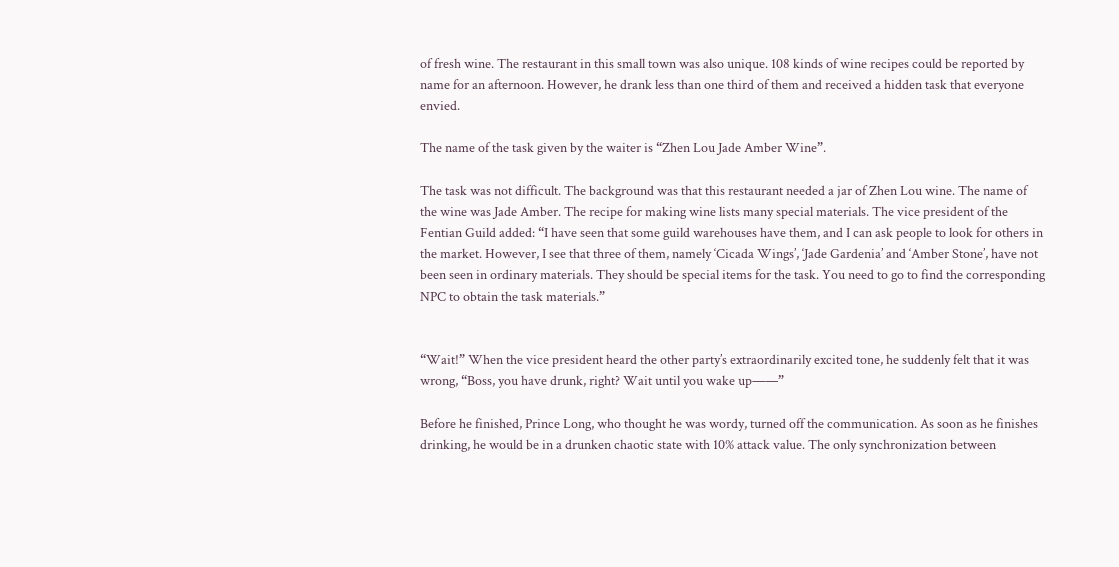of fresh wine. The restaurant in this small town was also unique. 108 kinds of wine recipes could be reported by name for an afternoon. However, he drank less than one third of them and received a hidden task that everyone envied.

The name of the task given by the waiter is “Zhen Lou Jade Amber Wine”.

The task was not difficult. The background was that this restaurant needed a jar of Zhen Lou wine. The name of the wine was Jade Amber. The recipe for making wine lists many special materials. The vice president of the Fentian Guild added: “I have seen that some guild warehouses have them, and I can ask people to look for others in the market. However, I see that three of them, namely ‘Cicada Wings’, ‘Jade Gardenia’ and ‘Amber Stone’, have not been seen in ordinary materials. They should be special items for the task. You need to go to find the corresponding NPC to obtain the task materials.”


“Wait!” When the vice president heard the other party’s extraordinarily excited tone, he suddenly felt that it was wrong, “Boss, you have drunk, right? Wait until you wake up——”

Before he finished, Prince Long, who thought he was wordy, turned off the communication. As soon as he finishes drinking, he would be in a drunken chaotic state with 10% attack value. The only synchronization between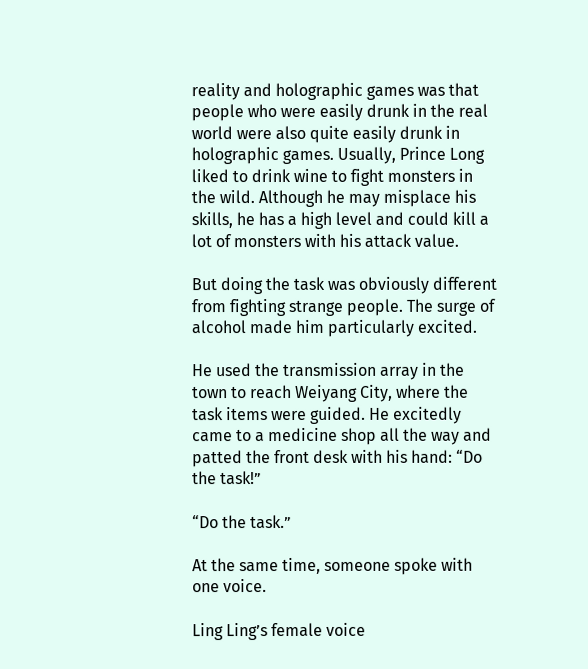reality and holographic games was that people who were easily drunk in the real world were also quite easily drunk in holographic games. Usually, Prince Long liked to drink wine to fight monsters in the wild. Although he may misplace his skills, he has a high level and could kill a lot of monsters with his attack value.

But doing the task was obviously different from fighting strange people. The surge of alcohol made him particularly excited.

He used the transmission array in the town to reach Weiyang City, where the task items were guided. He excitedly came to a medicine shop all the way and patted the front desk with his hand: “Do the task!”

“Do the task.”

At the same time, someone spoke with one voice.

Ling Ling’s female voice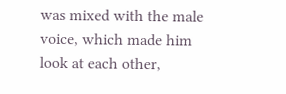was mixed with the male voice, which made him look at each other,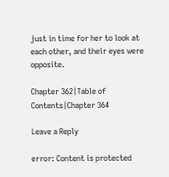just in time for her to look at each other, and their eyes were opposite.

Chapter 362|Table of Contents|Chapter 364

Leave a Reply

error: Content is protected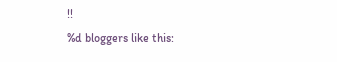!!
%d bloggers like this: